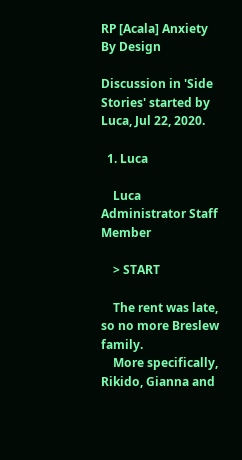RP [Acala] Anxiety By Design

Discussion in 'Side Stories' started by Luca, Jul 22, 2020.

  1. Luca

    Luca Administrator Staff Member

    > START

    The rent was late, so no more Breslew family.
    More specifically, Rikido, Gianna and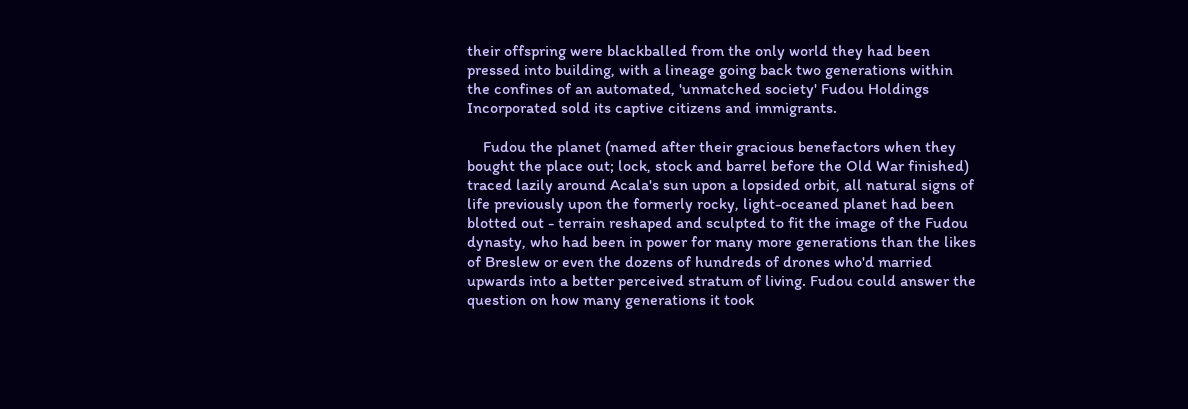their offspring were blackballed from the only world they had been pressed into building, with a lineage going back two generations within the confines of an automated, 'unmatched society' Fudou Holdings Incorporated sold its captive citizens and immigrants.

    Fudou the planet (named after their gracious benefactors when they bought the place out; lock, stock and barrel before the Old War finished) traced lazily around Acala's sun upon a lopsided orbit, all natural signs of life previously upon the formerly rocky, light-oceaned planet had been blotted out - terrain reshaped and sculpted to fit the image of the Fudou dynasty, who had been in power for many more generations than the likes of Breslew or even the dozens of hundreds of drones who'd married upwards into a better perceived stratum of living. Fudou could answer the question on how many generations it took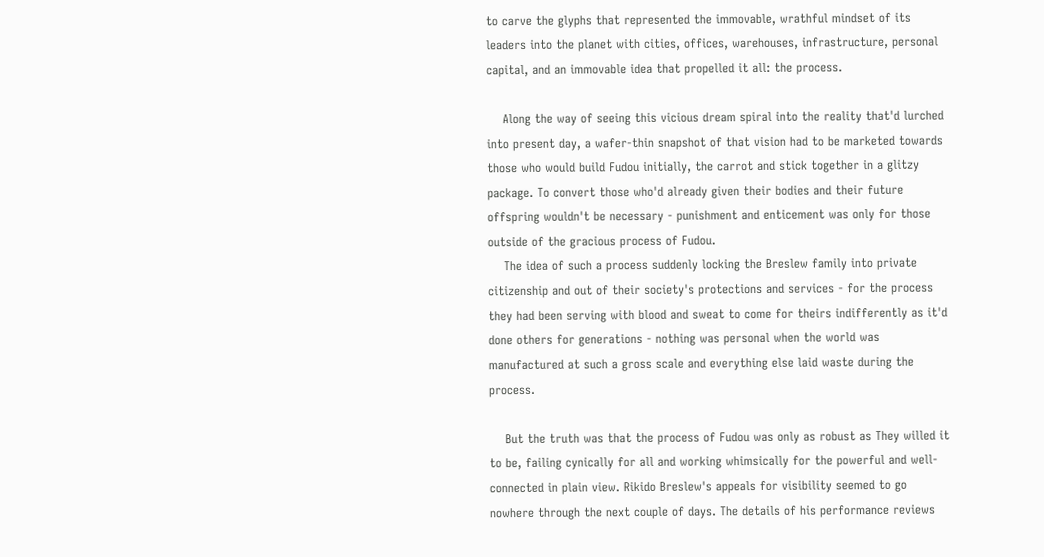to carve the glyphs that represented the immovable, wrathful mindset of its leaders into the planet with cities, offices, warehouses, infrastructure, personal capital, and an immovable idea that propelled it all: the process.

    Along the way of seeing this vicious dream spiral into the reality that'd lurched into present day, a wafer-thin snapshot of that vision had to be marketed towards those who would build Fudou initially, the carrot and stick together in a glitzy package. To convert those who'd already given their bodies and their future offspring wouldn't be necessary - punishment and enticement was only for those outside of the gracious process of Fudou.
    The idea of such a process suddenly locking the Breslew family into private citizenship and out of their society's protections and services - for the process they had been serving with blood and sweat to come for theirs indifferently as it'd done others for generations - nothing was personal when the world was manufactured at such a gross scale and everything else laid waste during the process.

    But the truth was that the process of Fudou was only as robust as They willed it to be, failing cynically for all and working whimsically for the powerful and well-connected in plain view. Rikido Breslew's appeals for visibility seemed to go nowhere through the next couple of days. The details of his performance reviews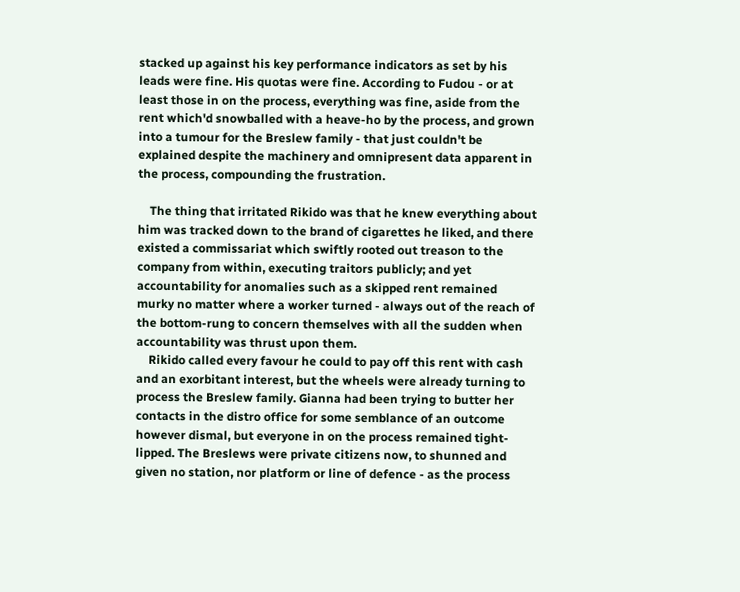stacked up against his key performance indicators as set by his leads were fine. His quotas were fine. According to Fudou - or at least those in on the process, everything was fine, aside from the rent which'd snowballed with a heave-ho by the process, and grown into a tumour for the Breslew family - that just couldn't be explained despite the machinery and omnipresent data apparent in the process, compounding the frustration.

    The thing that irritated Rikido was that he knew everything about him was tracked down to the brand of cigarettes he liked, and there existed a commissariat which swiftly rooted out treason to the company from within, executing traitors publicly; and yet accountability for anomalies such as a skipped rent remained murky no matter where a worker turned - always out of the reach of the bottom-rung to concern themselves with all the sudden when accountability was thrust upon them.
    Rikido called every favour he could to pay off this rent with cash and an exorbitant interest, but the wheels were already turning to process the Breslew family. Gianna had been trying to butter her contacts in the distro office for some semblance of an outcome however dismal, but everyone in on the process remained tight-lipped. The Breslews were private citizens now, to shunned and given no station, nor platform or line of defence - as the process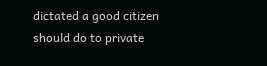dictated a good citizen should do to private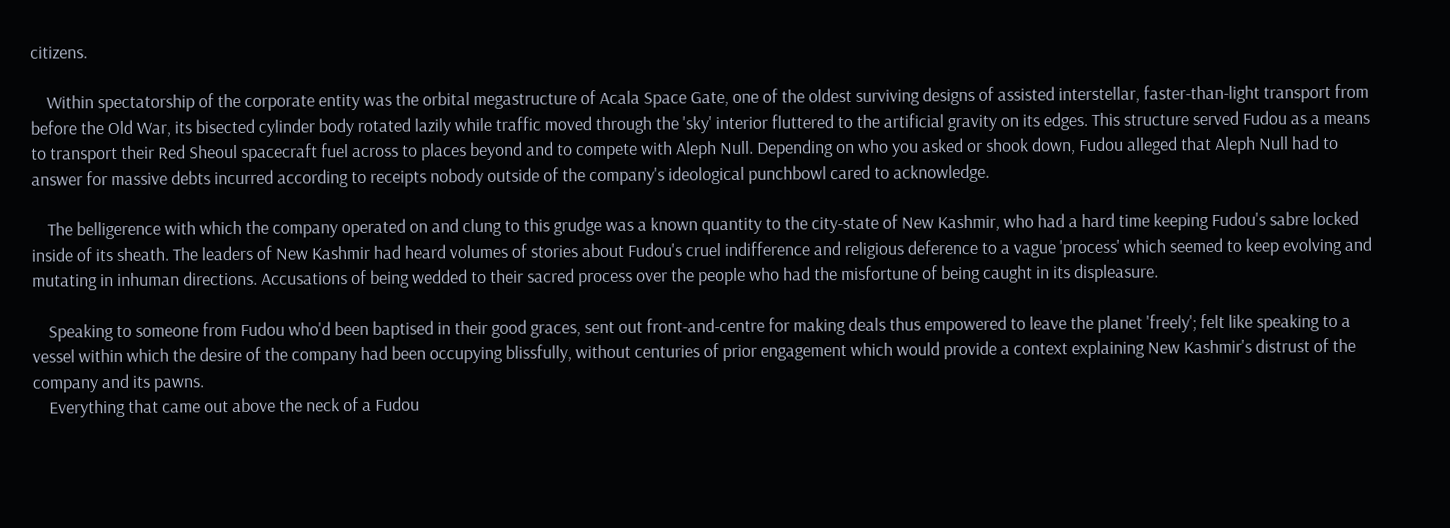citizens.

    Within spectatorship of the corporate entity was the orbital megastructure of Acala Space Gate, one of the oldest surviving designs of assisted interstellar, faster-than-light transport from before the Old War, its bisected cylinder body rotated lazily while traffic moved through the 'sky' interior fluttered to the artificial gravity on its edges. This structure served Fudou as a means to transport their Red Sheoul spacecraft fuel across to places beyond and to compete with Aleph Null. Depending on who you asked or shook down, Fudou alleged that Aleph Null had to answer for massive debts incurred according to receipts nobody outside of the company's ideological punchbowl cared to acknowledge.

    The belligerence with which the company operated on and clung to this grudge was a known quantity to the city-state of New Kashmir, who had a hard time keeping Fudou's sabre locked inside of its sheath. The leaders of New Kashmir had heard volumes of stories about Fudou's cruel indifference and religious deference to a vague 'process' which seemed to keep evolving and mutating in inhuman directions. Accusations of being wedded to their sacred process over the people who had the misfortune of being caught in its displeasure.

    Speaking to someone from Fudou who'd been baptised in their good graces, sent out front-and-centre for making deals thus empowered to leave the planet 'freely'; felt like speaking to a vessel within which the desire of the company had been occupying blissfully, without centuries of prior engagement which would provide a context explaining New Kashmir's distrust of the company and its pawns.
    Everything that came out above the neck of a Fudou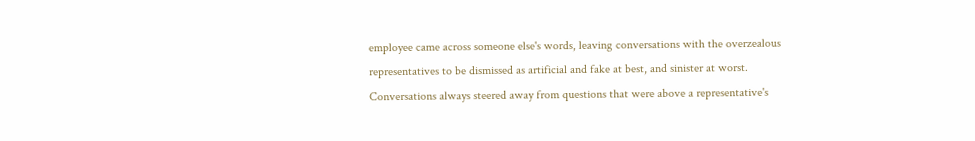employee came across someone else's words, leaving conversations with the overzealous representatives to be dismissed as artificial and fake at best, and sinister at worst. Conversations always steered away from questions that were above a representative's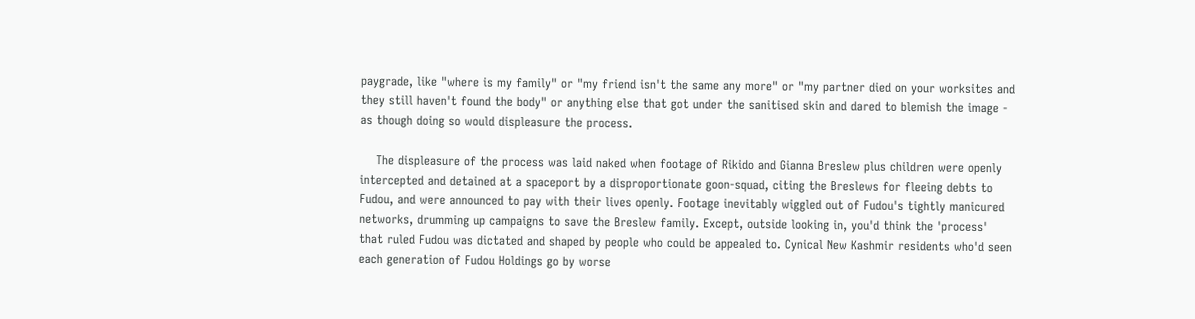paygrade, like "where is my family" or "my friend isn't the same any more" or "my partner died on your worksites and they still haven't found the body" or anything else that got under the sanitised skin and dared to blemish the image - as though doing so would displeasure the process.

    The displeasure of the process was laid naked when footage of Rikido and Gianna Breslew plus children were openly intercepted and detained at a spaceport by a disproportionate goon-squad, citing the Breslews for fleeing debts to Fudou, and were announced to pay with their lives openly. Footage inevitably wiggled out of Fudou's tightly manicured networks, drumming up campaigns to save the Breslew family. Except, outside looking in, you'd think the 'process' that ruled Fudou was dictated and shaped by people who could be appealed to. Cynical New Kashmir residents who'd seen each generation of Fudou Holdings go by worse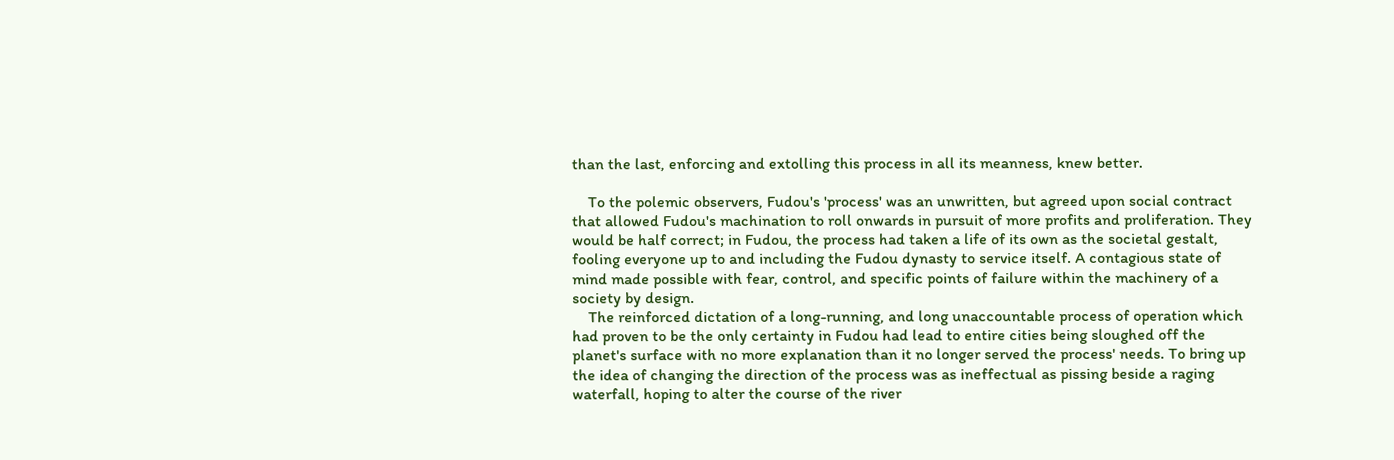than the last, enforcing and extolling this process in all its meanness, knew better.

    To the polemic observers, Fudou's 'process' was an unwritten, but agreed upon social contract that allowed Fudou's machination to roll onwards in pursuit of more profits and proliferation. They would be half correct; in Fudou, the process had taken a life of its own as the societal gestalt, fooling everyone up to and including the Fudou dynasty to service itself. A contagious state of mind made possible with fear, control, and specific points of failure within the machinery of a society by design.
    The reinforced dictation of a long-running, and long unaccountable process of operation which had proven to be the only certainty in Fudou had lead to entire cities being sloughed off the planet's surface with no more explanation than it no longer served the process' needs. To bring up the idea of changing the direction of the process was as ineffectual as pissing beside a raging waterfall, hoping to alter the course of the river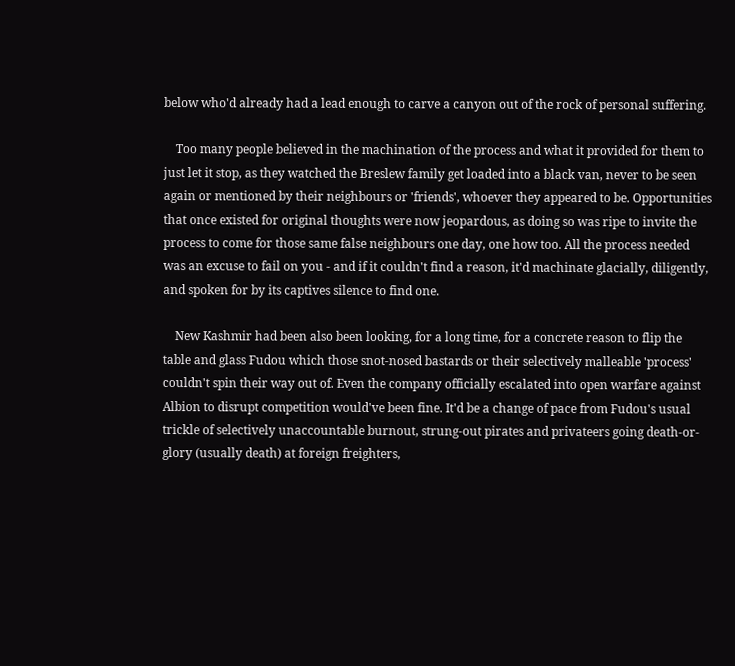below who'd already had a lead enough to carve a canyon out of the rock of personal suffering.

    Too many people believed in the machination of the process and what it provided for them to just let it stop, as they watched the Breslew family get loaded into a black van, never to be seen again or mentioned by their neighbours or 'friends', whoever they appeared to be. Opportunities that once existed for original thoughts were now jeopardous, as doing so was ripe to invite the process to come for those same false neighbours one day, one how too. All the process needed was an excuse to fail on you - and if it couldn't find a reason, it'd machinate glacially, diligently, and spoken for by its captives silence to find one.

    New Kashmir had been also been looking, for a long time, for a concrete reason to flip the table and glass Fudou which those snot-nosed bastards or their selectively malleable 'process' couldn't spin their way out of. Even the company officially escalated into open warfare against Albion to disrupt competition would've been fine. It'd be a change of pace from Fudou's usual trickle of selectively unaccountable burnout, strung-out pirates and privateers going death-or-glory (usually death) at foreign freighters,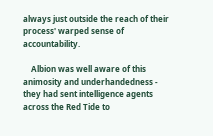always just outside the reach of their process' warped sense of accountability.

    Albion was well aware of this animosity and underhandedness - they had sent intelligence agents across the Red Tide to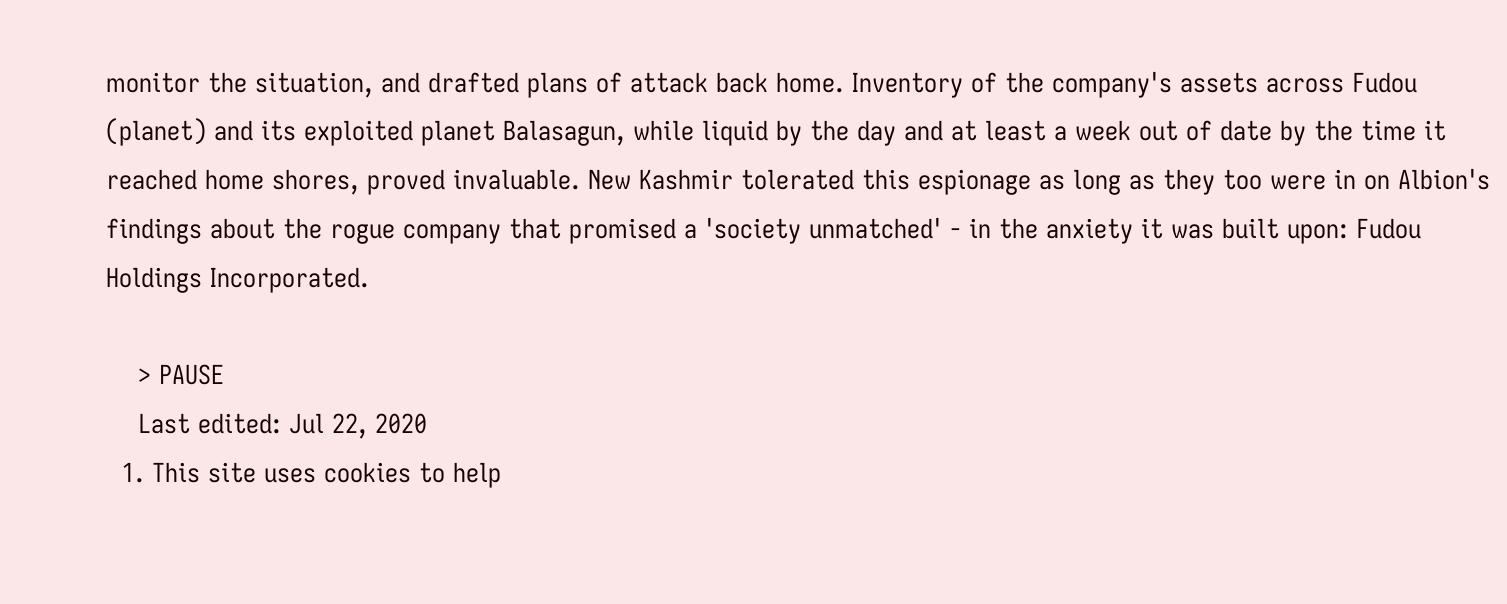monitor the situation, and drafted plans of attack back home. Inventory of the company's assets across Fudou (planet) and its exploited planet Balasagun, while liquid by the day and at least a week out of date by the time it reached home shores, proved invaluable. New Kashmir tolerated this espionage as long as they too were in on Albion's findings about the rogue company that promised a 'society unmatched' - in the anxiety it was built upon: Fudou Holdings Incorporated.

    > PAUSE
    Last edited: Jul 22, 2020
  1. This site uses cookies to help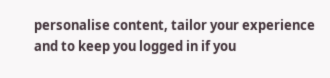personalise content, tailor your experience and to keep you logged in if you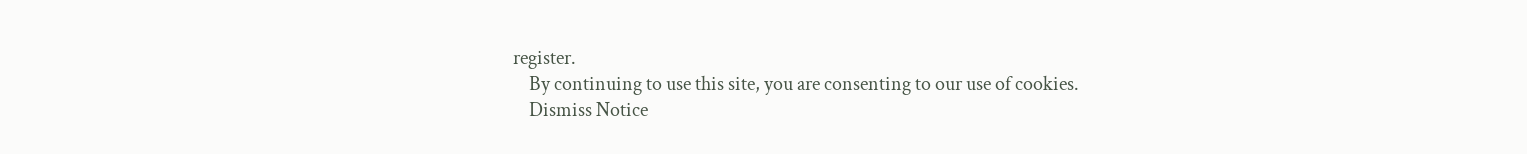register.
    By continuing to use this site, you are consenting to our use of cookies.
    Dismiss Notice